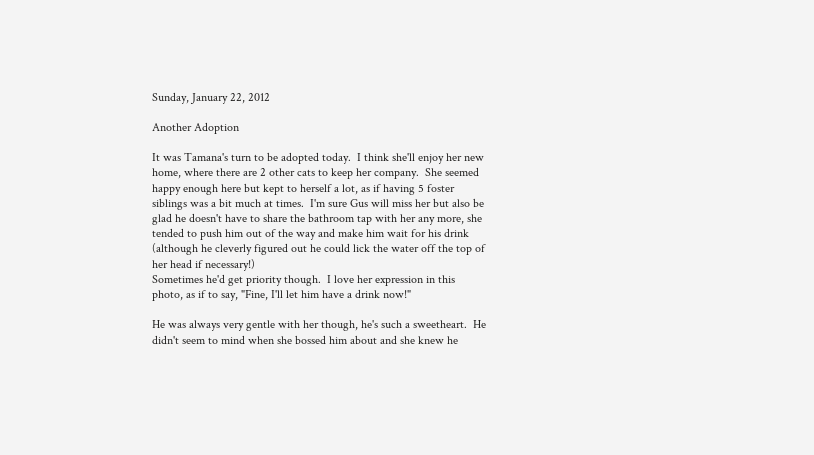Sunday, January 22, 2012

Another Adoption

It was Tamana's turn to be adopted today.  I think she'll enjoy her new home, where there are 2 other cats to keep her company.  She seemed happy enough here but kept to herself a lot, as if having 5 foster siblings was a bit much at times.  I'm sure Gus will miss her but also be glad he doesn't have to share the bathroom tap with her any more, she tended to push him out of the way and make him wait for his drink (although he cleverly figured out he could lick the water off the top of her head if necessary!)
Sometimes he'd get priority though.  I love her expression in this photo, as if to say, "Fine, I'll let him have a drink now!"

He was always very gentle with her though, he's such a sweetheart.  He didn't seem to mind when she bossed him about and she knew he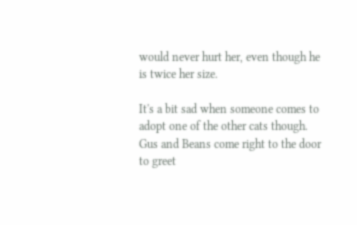would never hurt her, even though he is twice her size.

It's a bit sad when someone comes to adopt one of the other cats though.  Gus and Beans come right to the door to greet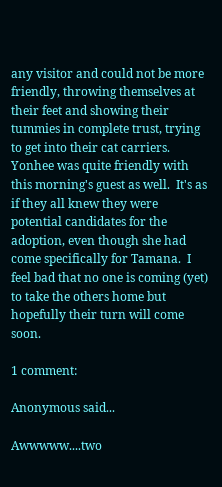any visitor and could not be more friendly, throwing themselves at their feet and showing their tummies in complete trust, trying to get into their cat carriers.  Yonhee was quite friendly with this morning's guest as well.  It's as if they all knew they were potential candidates for the adoption, even though she had come specifically for Tamana.  I feel bad that no one is coming (yet) to take the others home but hopefully their turn will come soon.

1 comment:

Anonymous said...

Awwwww....two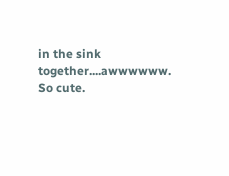in the sink together....awwwwww. So cute.